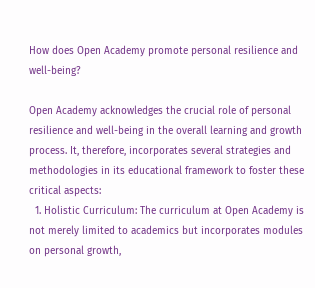How does Open Academy promote personal resilience and well-being?

Open Academy acknowledges the crucial role of personal resilience and well-being in the overall learning and growth process. It, therefore, incorporates several strategies and methodologies in its educational framework to foster these critical aspects:
  1. Holistic Curriculum: The curriculum at Open Academy is not merely limited to academics but incorporates modules on personal growth,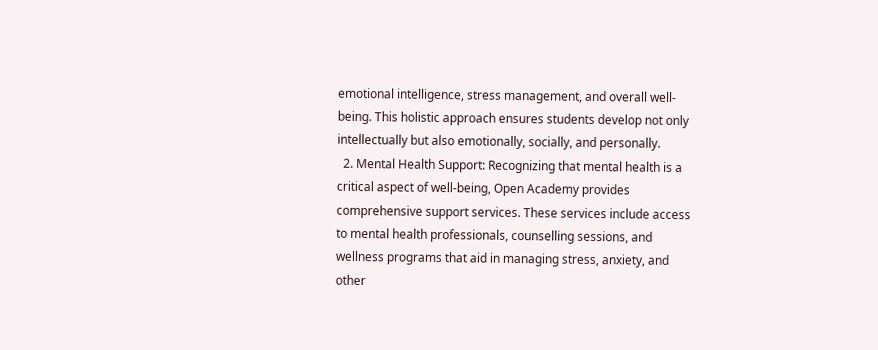emotional intelligence, stress management, and overall well-being. This holistic approach ensures students develop not only intellectually but also emotionally, socially, and personally.
  2. Mental Health Support: Recognizing that mental health is a critical aspect of well-being, Open Academy provides comprehensive support services. These services include access to mental health professionals, counselling sessions, and wellness programs that aid in managing stress, anxiety, and other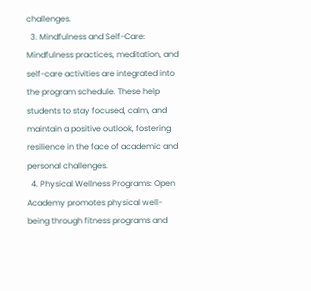challenges.
  3. Mindfulness and Self-Care: Mindfulness practices, meditation, and self-care activities are integrated into the program schedule. These help students to stay focused, calm, and maintain a positive outlook, fostering resilience in the face of academic and personal challenges.
  4. Physical Wellness Programs: Open Academy promotes physical well-being through fitness programs and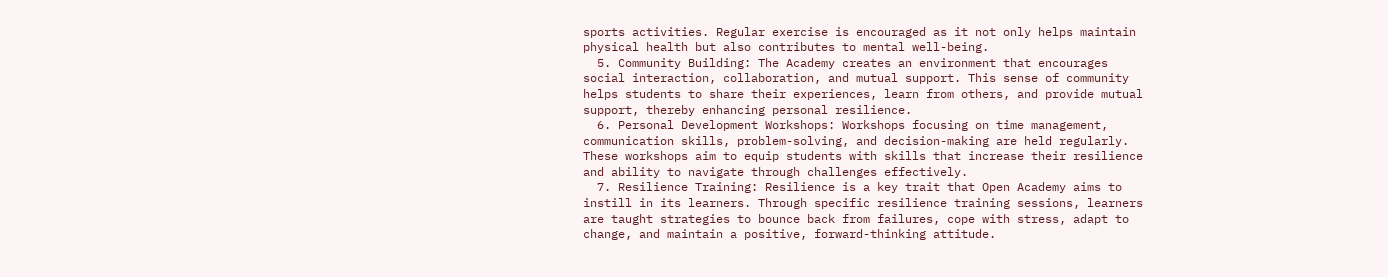sports activities. Regular exercise is encouraged as it not only helps maintain physical health but also contributes to mental well-being.
  5. Community Building: The Academy creates an environment that encourages social interaction, collaboration, and mutual support. This sense of community helps students to share their experiences, learn from others, and provide mutual support, thereby enhancing personal resilience.
  6. Personal Development Workshops: Workshops focusing on time management, communication skills, problem-solving, and decision-making are held regularly. These workshops aim to equip students with skills that increase their resilience and ability to navigate through challenges effectively.
  7. Resilience Training: Resilience is a key trait that Open Academy aims to instill in its learners. Through specific resilience training sessions, learners are taught strategies to bounce back from failures, cope with stress, adapt to change, and maintain a positive, forward-thinking attitude.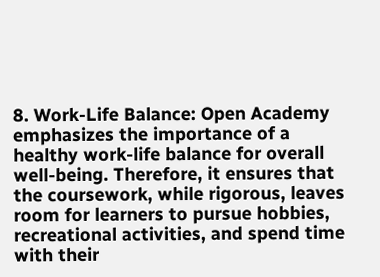8. Work-Life Balance: Open Academy emphasizes the importance of a healthy work-life balance for overall well-being. Therefore, it ensures that the coursework, while rigorous, leaves room for learners to pursue hobbies, recreational activities, and spend time with their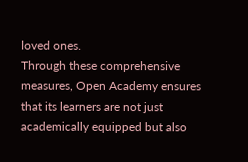loved ones.
Through these comprehensive measures, Open Academy ensures that its learners are not just academically equipped but also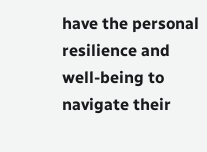have the personal resilience and well-being to navigate their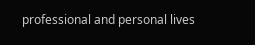professional and personal lives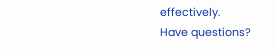effectively.
Have questions?